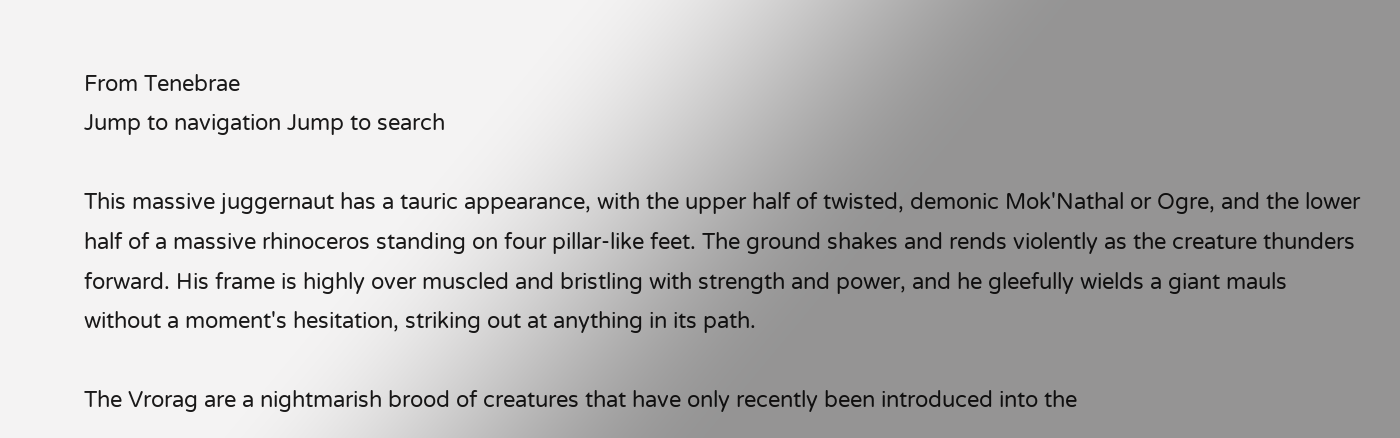From Tenebrae
Jump to navigation Jump to search

This massive juggernaut has a tauric appearance, with the upper half of twisted, demonic Mok'Nathal or Ogre, and the lower half of a massive rhinoceros standing on four pillar-like feet. The ground shakes and rends violently as the creature thunders forward. His frame is highly over muscled and bristling with strength and power, and he gleefully wields a giant mauls without a moment's hesitation, striking out at anything in its path.

The Vrorag are a nightmarish brood of creatures that have only recently been introduced into the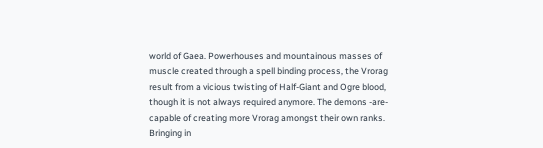world of Gaea. Powerhouses and mountainous masses of muscle created through a spell binding process, the Vrorag result from a vicious twisting of Half-Giant and Ogre blood, though it is not always required anymore. The demons -are- capable of creating more Vrorag amongst their own ranks. Bringing in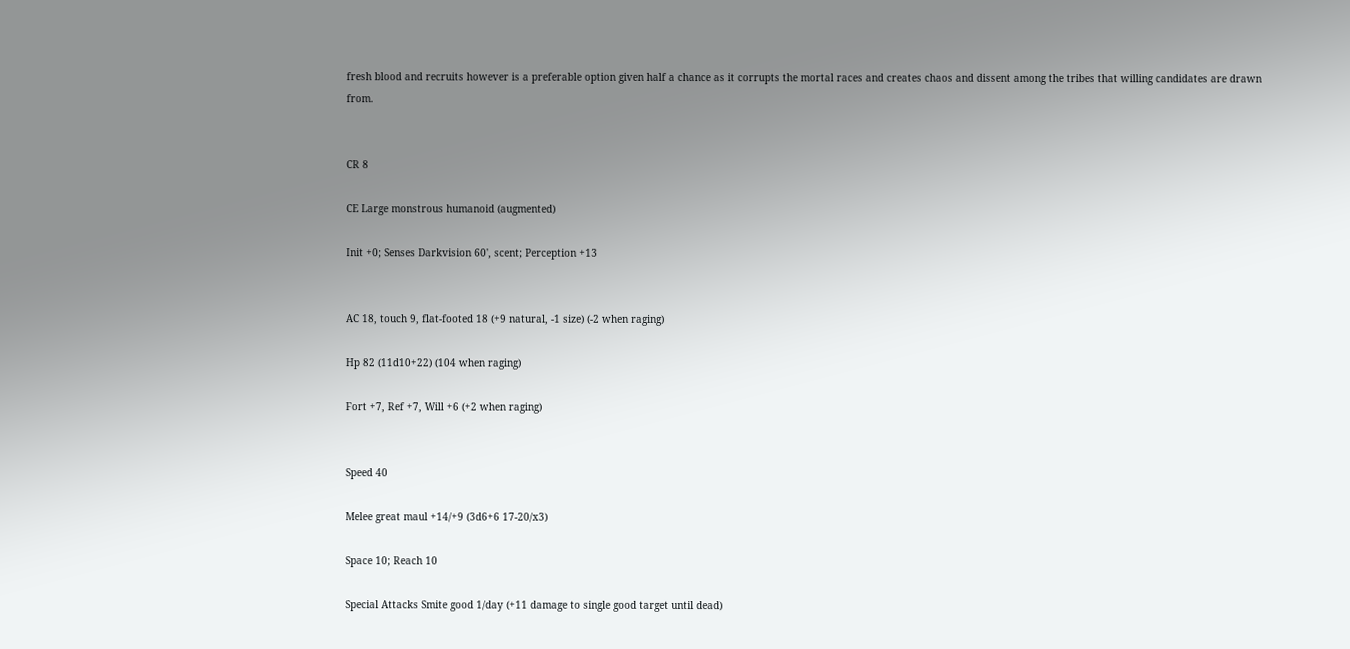fresh blood and recruits however is a preferable option given half a chance as it corrupts the mortal races and creates chaos and dissent among the tribes that willing candidates are drawn from.


CR 8

CE Large monstrous humanoid (augmented)

Init +0; Senses Darkvision 60', scent; Perception +13


AC 18, touch 9, flat-footed 18 (+9 natural, -1 size) (-2 when raging)

Hp 82 (11d10+22) (104 when raging)

Fort +7, Ref +7, Will +6 (+2 when raging)


Speed 40

Melee great maul +14/+9 (3d6+6 17-20/x3)

Space 10; Reach 10

Special Attacks Smite good 1/day (+11 damage to single good target until dead)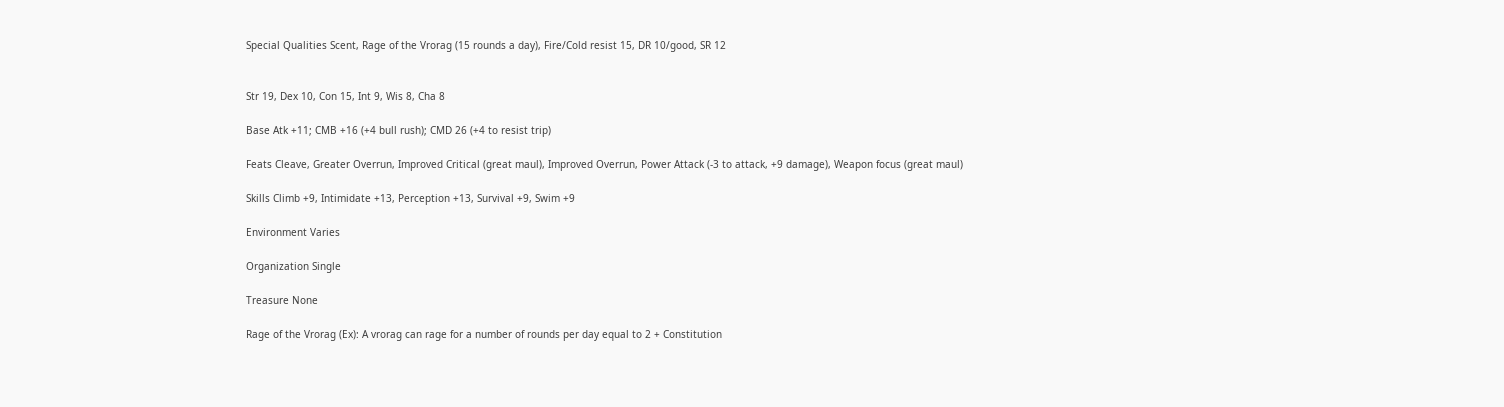Special Qualities Scent, Rage of the Vrorag (15 rounds a day), Fire/Cold resist 15, DR 10/good, SR 12


Str 19, Dex 10, Con 15, Int 9, Wis 8, Cha 8

Base Atk +11; CMB +16 (+4 bull rush); CMD 26 (+4 to resist trip)

Feats Cleave, Greater Overrun, Improved Critical (great maul), Improved Overrun, Power Attack (-3 to attack, +9 damage), Weapon focus (great maul)

Skills Climb +9, Intimidate +13, Perception +13, Survival +9, Swim +9

Environment Varies

Organization Single

Treasure None

Rage of the Vrorag (Ex): A vrorag can rage for a number of rounds per day equal to 2 + Constitution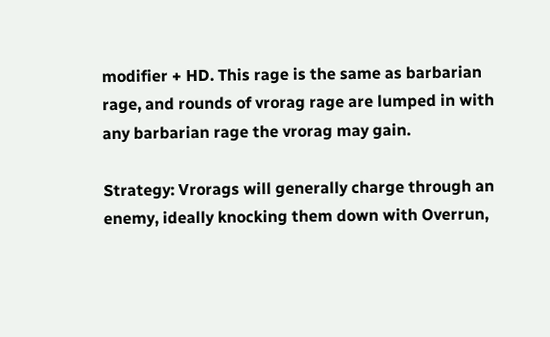modifier + HD. This rage is the same as barbarian rage, and rounds of vrorag rage are lumped in with any barbarian rage the vrorag may gain.

Strategy: Vrorags will generally charge through an enemy, ideally knocking them down with Overrun,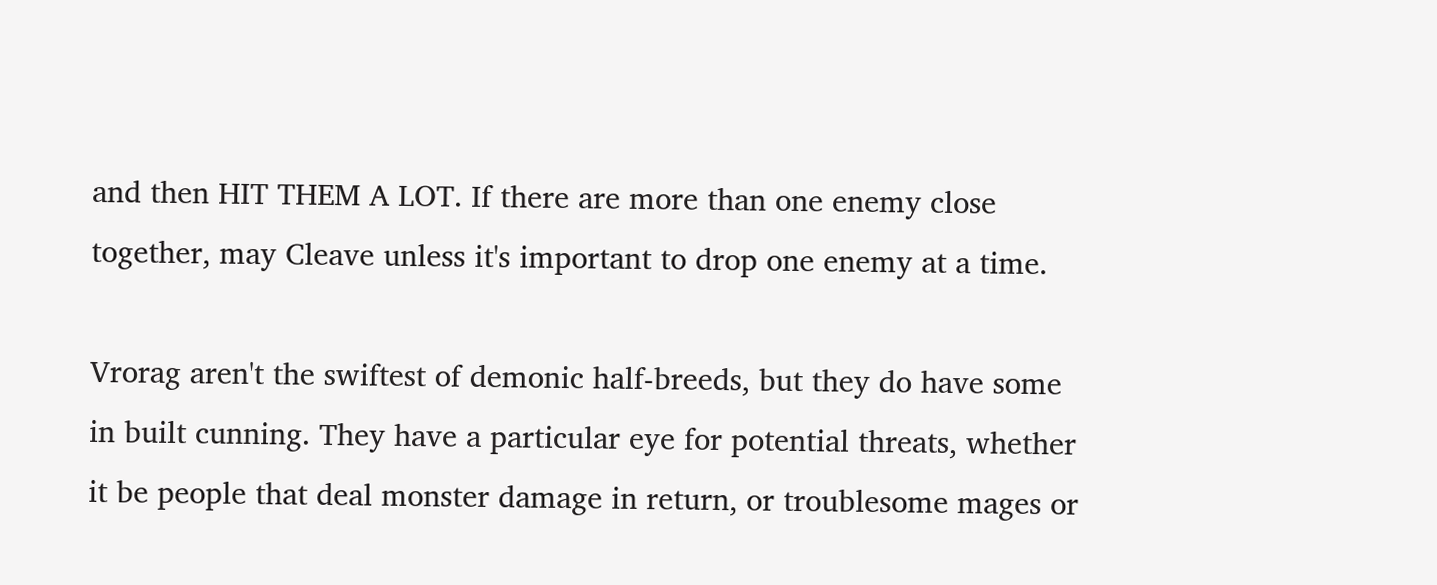and then HIT THEM A LOT. If there are more than one enemy close together, may Cleave unless it's important to drop one enemy at a time.

Vrorag aren't the swiftest of demonic half-breeds, but they do have some in built cunning. They have a particular eye for potential threats, whether it be people that deal monster damage in return, or troublesome mages or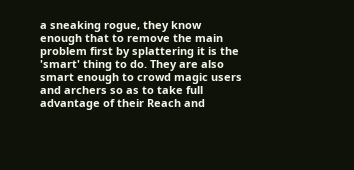a sneaking rogue, they know enough that to remove the main problem first by splattering it is the 'smart' thing to do. They are also smart enough to crowd magic users and archers so as to take full advantage of their Reach and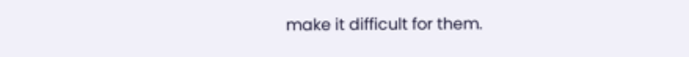make it difficult for them.